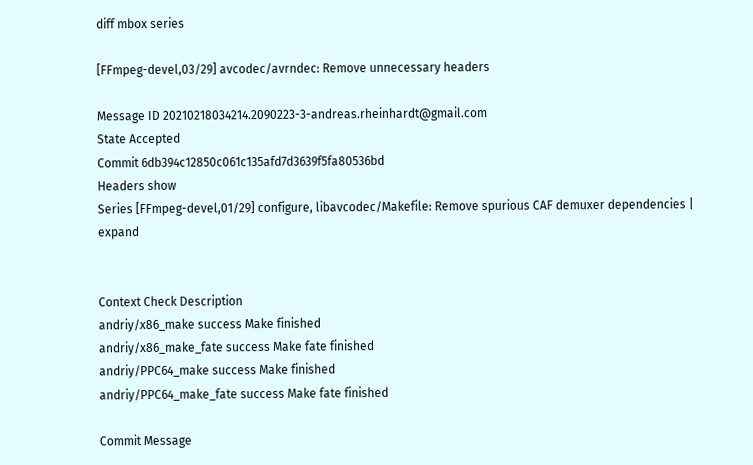diff mbox series

[FFmpeg-devel,03/29] avcodec/avrndec: Remove unnecessary headers

Message ID 20210218034214.2090223-3-andreas.rheinhardt@gmail.com
State Accepted
Commit 6db394c12850c061c135afd7d3639f5fa80536bd
Headers show
Series [FFmpeg-devel,01/29] configure, libavcodec/Makefile: Remove spurious CAF demuxer dependencies | expand


Context Check Description
andriy/x86_make success Make finished
andriy/x86_make_fate success Make fate finished
andriy/PPC64_make success Make finished
andriy/PPC64_make_fate success Make fate finished

Commit Message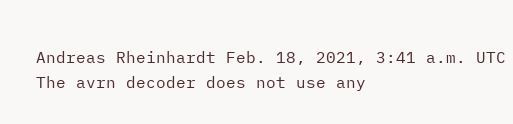Andreas Rheinhardt Feb. 18, 2021, 3:41 a.m. UTC
The avrn decoder does not use any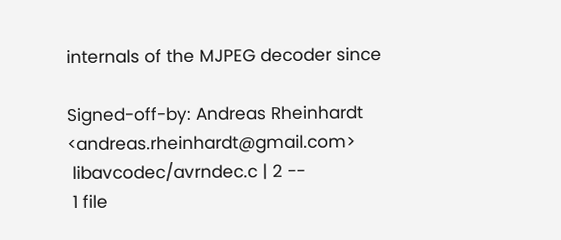internals of the MJPEG decoder since

Signed-off-by: Andreas Rheinhardt <andreas.rheinhardt@gmail.com>
 libavcodec/avrndec.c | 2 --
 1 file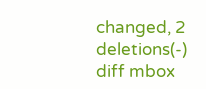changed, 2 deletions(-)
diff mbox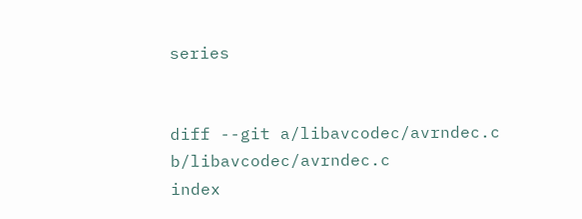series


diff --git a/libavcodec/avrndec.c b/libavcodec/avrndec.c
index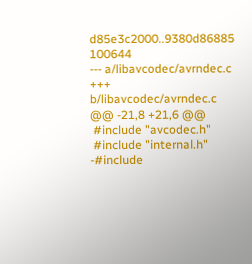d85e3c2000..9380d86885 100644
--- a/libavcodec/avrndec.c
+++ b/libavcodec/avrndec.c
@@ -21,8 +21,6 @@
 #include "avcodec.h"
 #include "internal.h"
-#include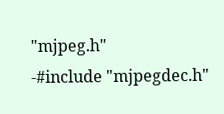"mjpeg.h"
-#include "mjpegdec.h"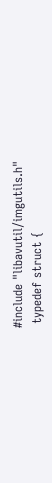#include "libavutil/imgutils.h"
 typedef struct {